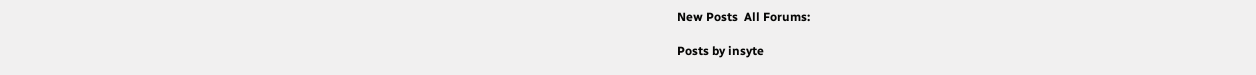New Posts  All Forums:

Posts by insyte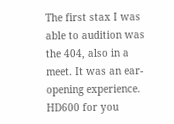The first stax I was able to audition was the 404, also in a meet. It was an ear-opening experience.
HD600 for you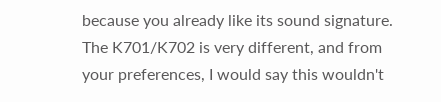because you already like its sound signature. The K701/K702 is very different, and from your preferences, I would say this wouldn't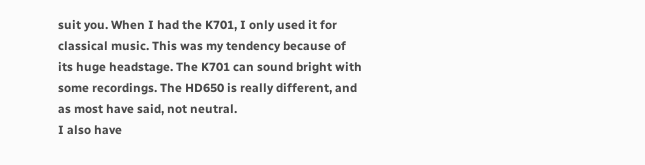suit you. When I had the K701, I only used it for classical music. This was my tendency because of its huge headstage. The K701 can sound bright with some recordings. The HD650 is really different, and as most have said, not neutral.
I also have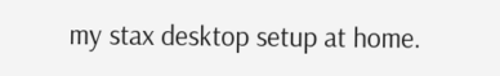my stax desktop setup at home.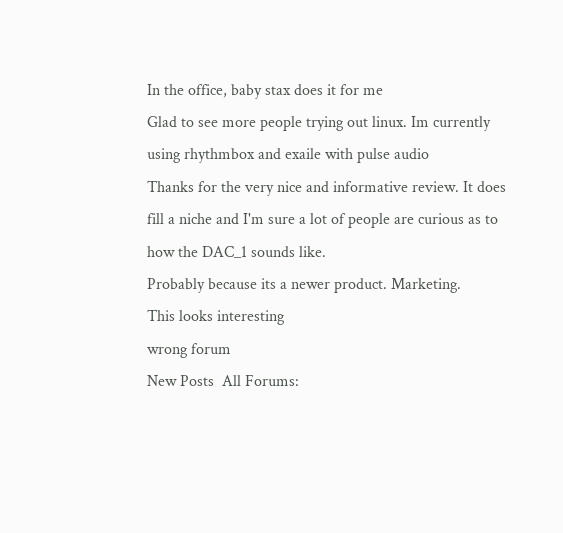In the office, baby stax does it for me
Glad to see more people trying out linux. Im currently using rhythmbox and exaile with pulse audio
Thanks for the very nice and informative review. It does fill a niche and I'm sure a lot of people are curious as to how the DAC_1 sounds like.
Probably because its a newer product. Marketing.
This looks interesting
wrong forum
New Posts  All Forums: